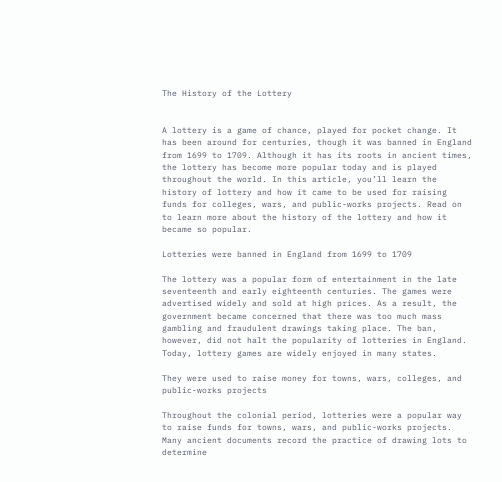The History of the Lottery


A lottery is a game of chance, played for pocket change. It has been around for centuries, though it was banned in England from 1699 to 1709. Although it has its roots in ancient times, the lottery has become more popular today and is played throughout the world. In this article, you’ll learn the history of lottery and how it came to be used for raising funds for colleges, wars, and public-works projects. Read on to learn more about the history of the lottery and how it became so popular.

Lotteries were banned in England from 1699 to 1709

The lottery was a popular form of entertainment in the late seventeenth and early eighteenth centuries. The games were advertised widely and sold at high prices. As a result, the government became concerned that there was too much mass gambling and fraudulent drawings taking place. The ban, however, did not halt the popularity of lotteries in England. Today, lottery games are widely enjoyed in many states.

They were used to raise money for towns, wars, colleges, and public-works projects

Throughout the colonial period, lotteries were a popular way to raise funds for towns, wars, and public-works projects. Many ancient documents record the practice of drawing lots to determine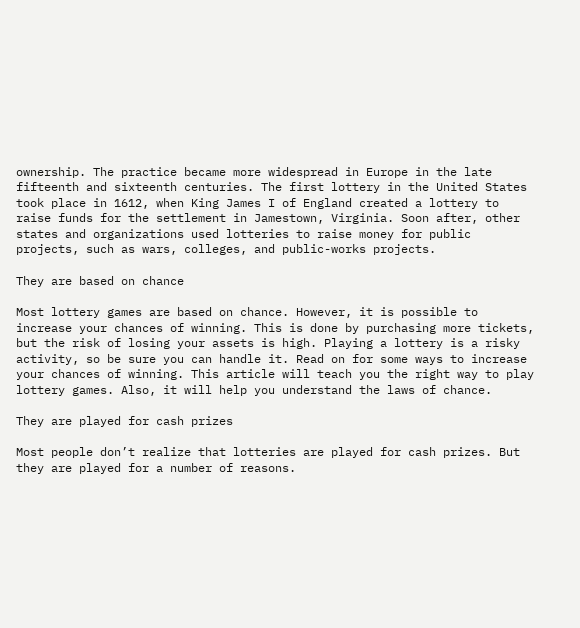ownership. The practice became more widespread in Europe in the late fifteenth and sixteenth centuries. The first lottery in the United States took place in 1612, when King James I of England created a lottery to raise funds for the settlement in Jamestown, Virginia. Soon after, other states and organizations used lotteries to raise money for public projects, such as wars, colleges, and public-works projects.

They are based on chance

Most lottery games are based on chance. However, it is possible to increase your chances of winning. This is done by purchasing more tickets, but the risk of losing your assets is high. Playing a lottery is a risky activity, so be sure you can handle it. Read on for some ways to increase your chances of winning. This article will teach you the right way to play lottery games. Also, it will help you understand the laws of chance.

They are played for cash prizes

Most people don’t realize that lotteries are played for cash prizes. But they are played for a number of reasons.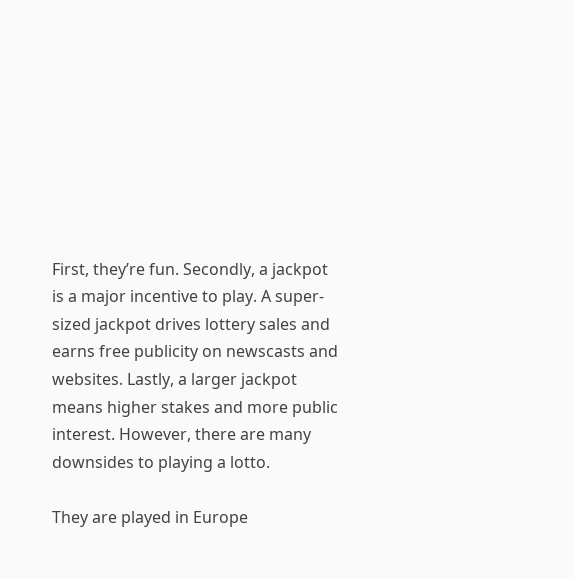First, they’re fun. Secondly, a jackpot is a major incentive to play. A super-sized jackpot drives lottery sales and earns free publicity on newscasts and websites. Lastly, a larger jackpot means higher stakes and more public interest. However, there are many downsides to playing a lotto.

They are played in Europe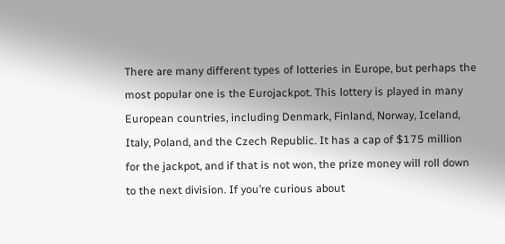There are many different types of lotteries in Europe, but perhaps the most popular one is the Eurojackpot. This lottery is played in many European countries, including Denmark, Finland, Norway, Iceland, Italy, Poland, and the Czech Republic. It has a cap of $175 million for the jackpot, and if that is not won, the prize money will roll down to the next division. If you’re curious about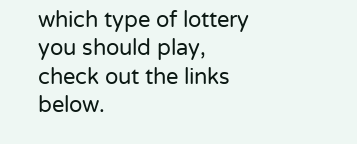which type of lottery you should play, check out the links below.